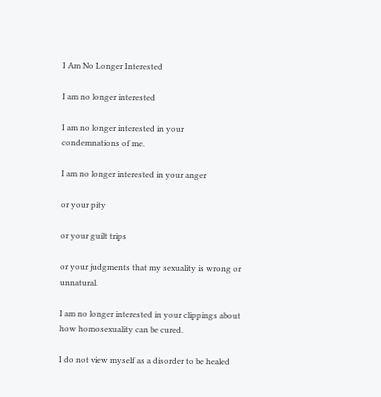I Am No Longer Interested

I am no longer interested

I am no longer interested in your condemnations of me.

I am no longer interested in your anger

or your pity

or your guilt trips

or your judgments that my sexuality is wrong or unnatural.

I am no longer interested in your clippings about how homosexuality can be cured.

I do not view myself as a disorder to be healed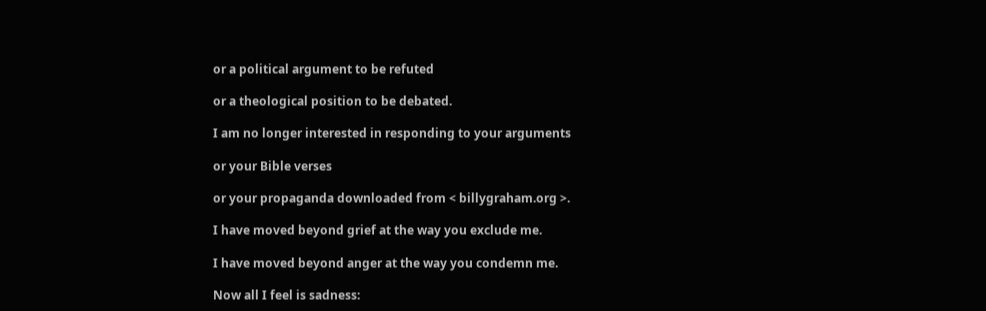or a political argument to be refuted

or a theological position to be debated.

I am no longer interested in responding to your arguments

or your Bible verses

or your propaganda downloaded from < billygraham.org >.

I have moved beyond grief at the way you exclude me.

I have moved beyond anger at the way you condemn me.

Now all I feel is sadness: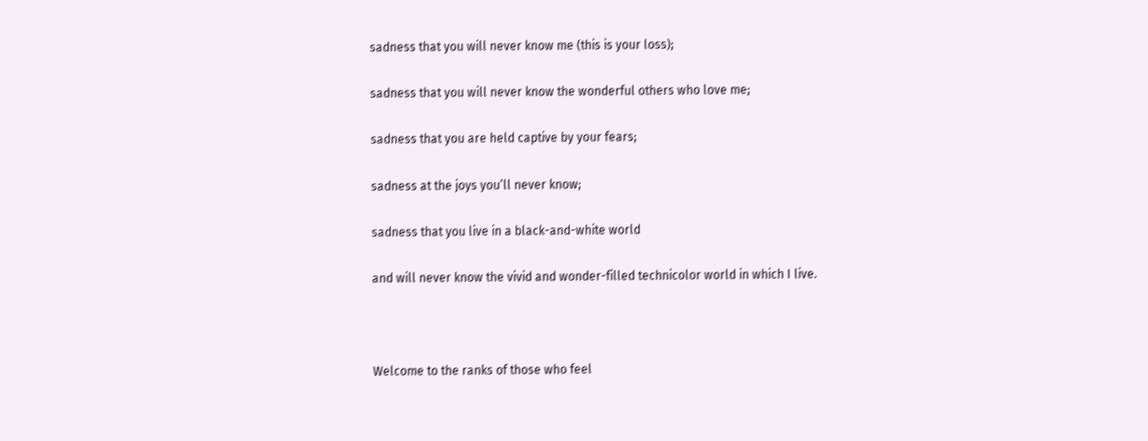sadness that you will never know me (this is your loss);

sadness that you will never know the wonderful others who love me;

sadness that you are held captive by your fears;

sadness at the joys you’ll never know;

sadness that you live in a black-and-white world

and will never know the vivid and wonder-filled technicolor world in which I live.



Welcome to the ranks of those who feel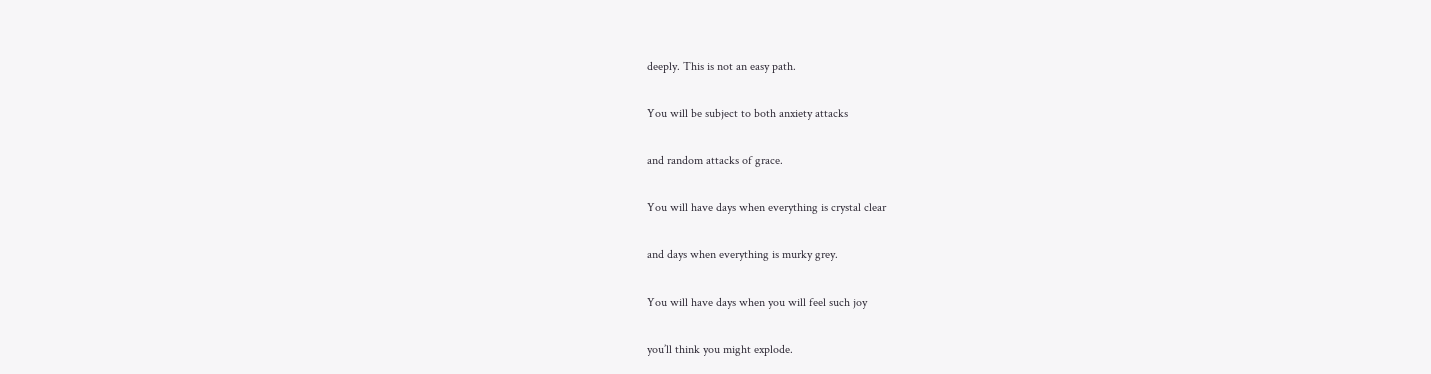deeply. This is not an easy path.

You will be subject to both anxiety attacks

and random attacks of grace.

You will have days when everything is crystal clear

and days when everything is murky grey.

You will have days when you will feel such joy

you’ll think you might explode.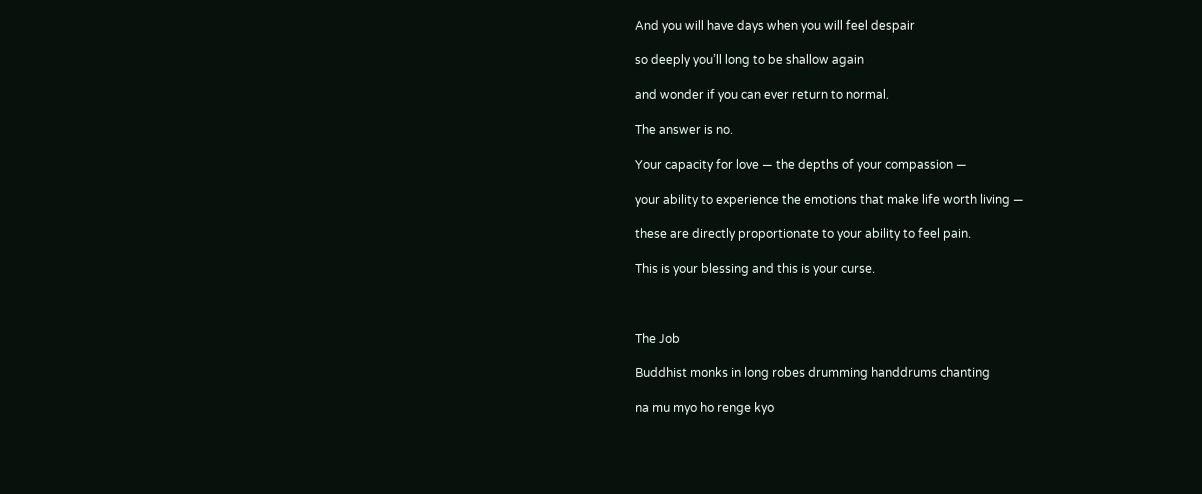And you will have days when you will feel despair

so deeply you’ll long to be shallow again

and wonder if you can ever return to normal.

The answer is no.

Your capacity for love — the depths of your compassion —

your ability to experience the emotions that make life worth living —

these are directly proportionate to your ability to feel pain.

This is your blessing and this is your curse.



The Job

Buddhist monks in long robes drumming handdrums chanting

na mu myo ho renge kyo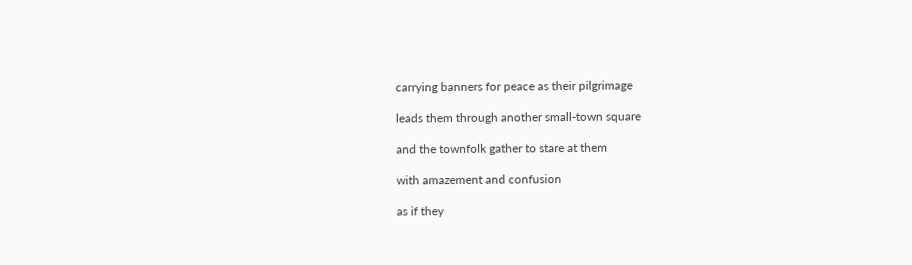carrying banners for peace as their pilgrimage

leads them through another small-town square

and the townfolk gather to stare at them

with amazement and confusion

as if they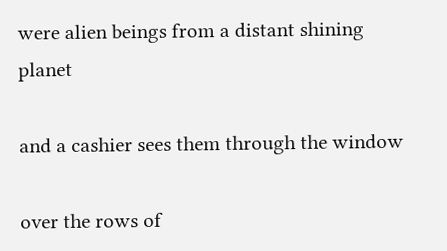were alien beings from a distant shining planet

and a cashier sees them through the window

over the rows of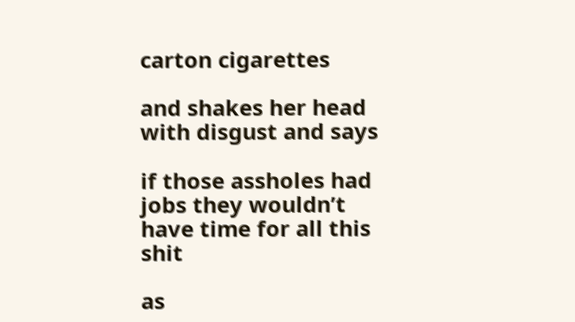carton cigarettes

and shakes her head with disgust and says

if those assholes had jobs they wouldn’t have time for all this shit

as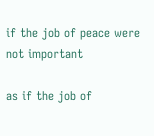if the job of peace were not important

as if the job of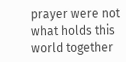prayer were not what holds this world together